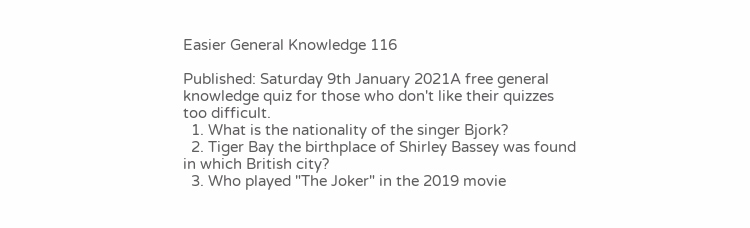Easier General Knowledge 116

Published: Saturday 9th January 2021A free general knowledge quiz for those who don't like their quizzes too difficult.
  1. What is the nationality of the singer Bjork?
  2. Tiger Bay the birthplace of Shirley Bassey was found in which British city?
  3. Who played "The Joker" in the 2019 movie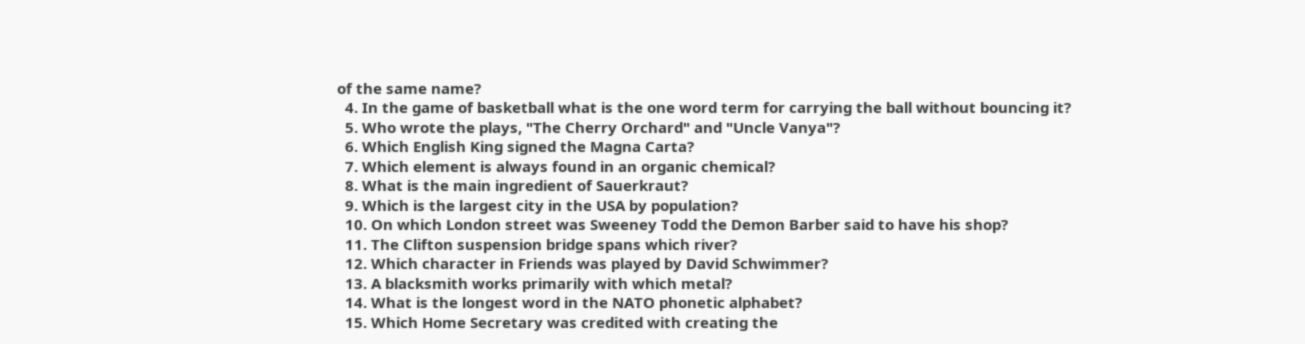of the same name?
  4. In the game of basketball what is the one word term for carrying the ball without bouncing it?
  5. Who wrote the plays, "The Cherry Orchard" and "Uncle Vanya"?
  6. Which English King signed the Magna Carta?
  7. Which element is always found in an organic chemical?
  8. What is the main ingredient of Sauerkraut?
  9. Which is the largest city in the USA by population?
  10. On which London street was Sweeney Todd the Demon Barber said to have his shop?
  11. The Clifton suspension bridge spans which river?
  12. Which character in Friends was played by David Schwimmer?
  13. A blacksmith works primarily with which metal?
  14. What is the longest word in the NATO phonetic alphabet?
  15. Which Home Secretary was credited with creating the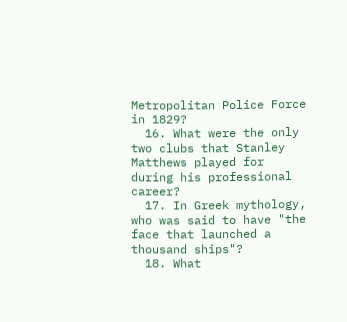Metropolitan Police Force in 1829?
  16. What were the only two clubs that Stanley Matthews played for during his professional career?
  17. In Greek mythology, who was said to have "the face that launched a thousand ships"?
  18. What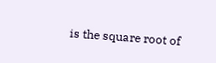is the square root of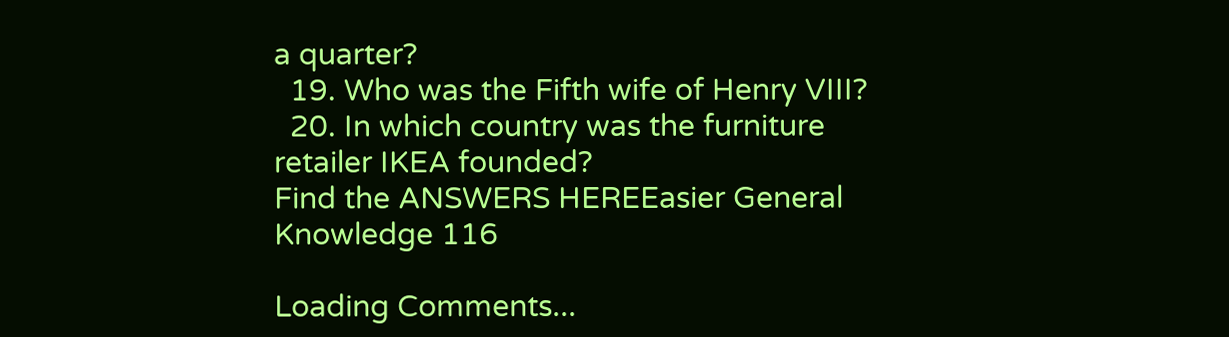a quarter?
  19. Who was the Fifth wife of Henry VIII?
  20. In which country was the furniture retailer IKEA founded?
Find the ANSWERS HEREEasier General Knowledge 116

Loading Comments...